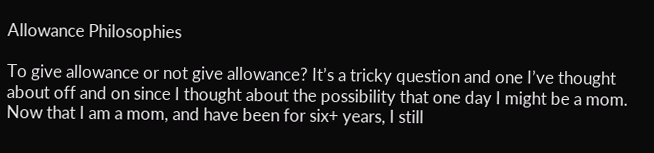Allowance Philosophies

To give allowance or not give allowance? It’s a tricky question and one I’ve thought about off and on since I thought about the possibility that one day I might be a mom. Now that I am a mom, and have been for six+ years, I still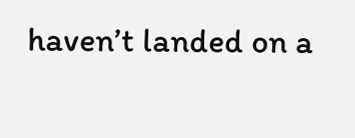haven’t landed on a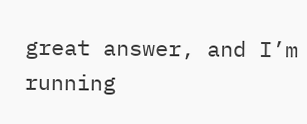great answer, and I’m running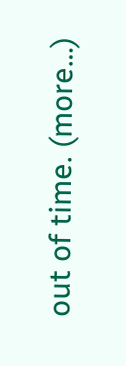out of time. (more…)